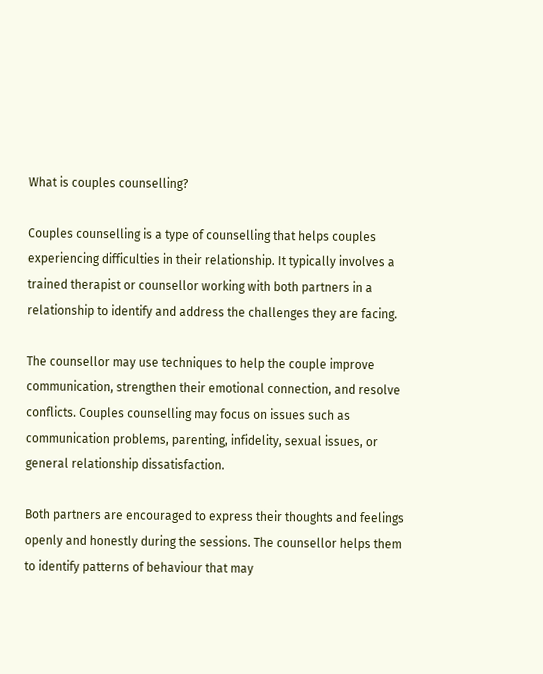What is couples counselling?

Couples counselling is a type of counselling that helps couples experiencing difficulties in their relationship. It typically involves a trained therapist or counsellor working with both partners in a relationship to identify and address the challenges they are facing.

The counsellor may use techniques to help the couple improve communication, strengthen their emotional connection, and resolve conflicts. Couples counselling may focus on issues such as communication problems, parenting, infidelity, sexual issues, or general relationship dissatisfaction.

Both partners are encouraged to express their thoughts and feelings openly and honestly during the sessions. The counsellor helps them to identify patterns of behaviour that may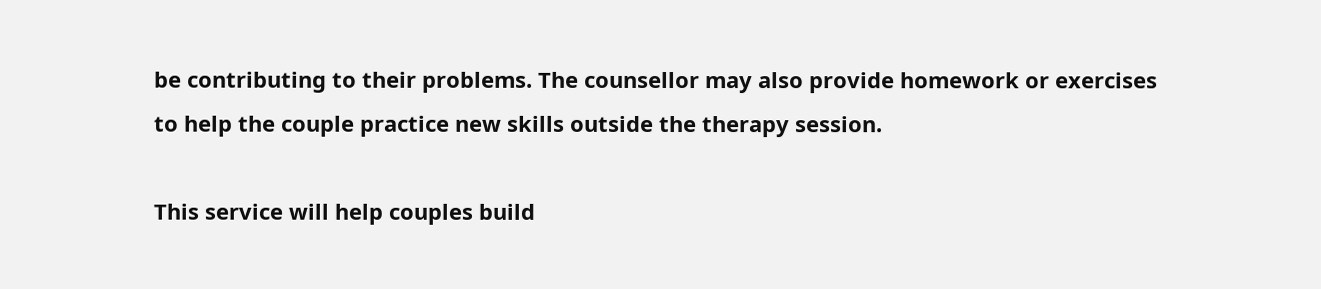be contributing to their problems. The counsellor may also provide homework or exercises to help the couple practice new skills outside the therapy session.

This service will help couples build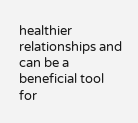healthier relationships and can be a beneficial tool for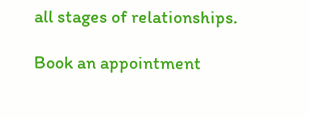all stages of relationships.

Book an appointment